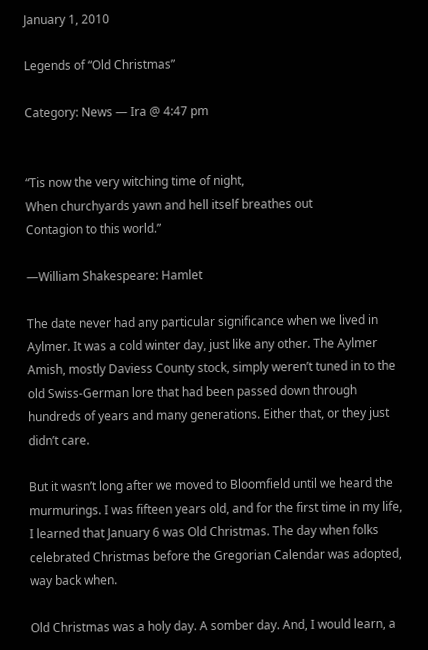January 1, 2010

Legends of “Old Christmas”

Category: News — Ira @ 4:47 pm


“Tis now the very witching time of night,
When churchyards yawn and hell itself breathes out
Contagion to this world.”

—William Shakespeare: Hamlet

The date never had any particular significance when we lived in Aylmer. It was a cold winter day, just like any other. The Aylmer Amish, mostly Daviess County stock, simply weren’t tuned in to the old Swiss-German lore that had been passed down through hundreds of years and many generations. Either that, or they just didn’t care.

But it wasn’t long after we moved to Bloomfield until we heard the murmurings. I was fifteen years old, and for the first time in my life, I learned that January 6 was Old Christmas. The day when folks celebrated Christmas before the Gregorian Calendar was adopted, way back when.

Old Christmas was a holy day. A somber day. And, I would learn, a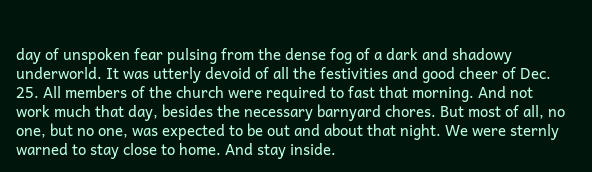day of unspoken fear pulsing from the dense fog of a dark and shadowy underworld. It was utterly devoid of all the festivities and good cheer of Dec. 25. All members of the church were required to fast that morning. And not work much that day, besides the necessary barnyard chores. But most of all, no one, but no one, was expected to be out and about that night. We were sternly warned to stay close to home. And stay inside.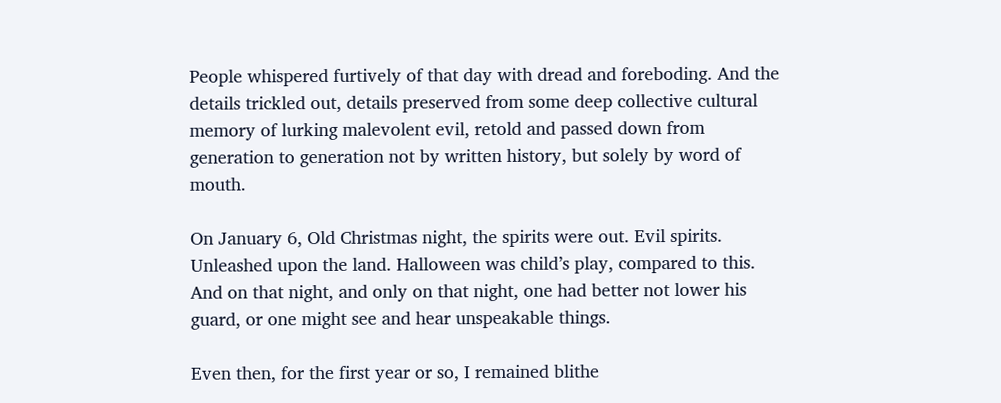People whispered furtively of that day with dread and foreboding. And the details trickled out, details preserved from some deep collective cultural memory of lurking malevolent evil, retold and passed down from generation to generation not by written history, but solely by word of mouth.

On January 6, Old Christmas night, the spirits were out. Evil spirits. Unleashed upon the land. Halloween was child’s play, compared to this. And on that night, and only on that night, one had better not lower his guard, or one might see and hear unspeakable things.

Even then, for the first year or so, I remained blithe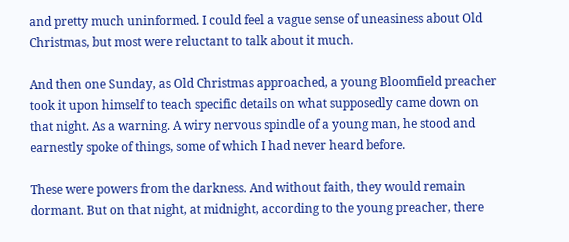and pretty much uninformed. I could feel a vague sense of uneasiness about Old Christmas, but most were reluctant to talk about it much.

And then one Sunday, as Old Christmas approached, a young Bloomfield preacher took it upon himself to teach specific details on what supposedly came down on that night. As a warning. A wiry nervous spindle of a young man, he stood and earnestly spoke of things, some of which I had never heard before.

These were powers from the darkness. And without faith, they would remain dormant. But on that night, at midnight, according to the young preacher, there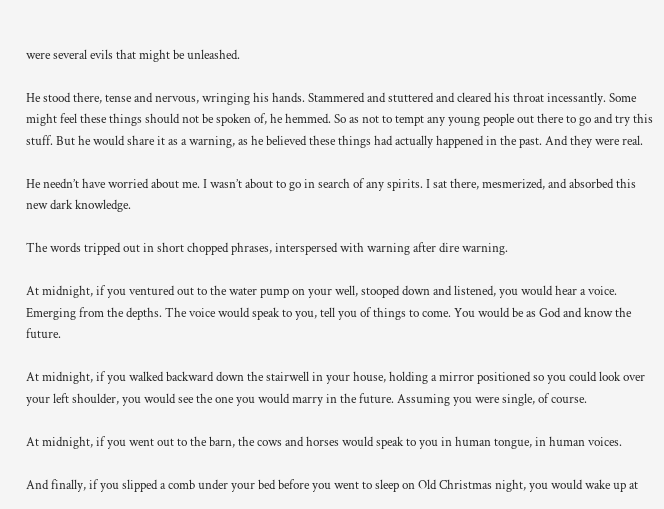were several evils that might be unleashed.

He stood there, tense and nervous, wringing his hands. Stammered and stuttered and cleared his throat incessantly. Some might feel these things should not be spoken of, he hemmed. So as not to tempt any young people out there to go and try this stuff. But he would share it as a warning, as he believed these things had actually happened in the past. And they were real.

He needn’t have worried about me. I wasn’t about to go in search of any spirits. I sat there, mesmerized, and absorbed this new dark knowledge.

The words tripped out in short chopped phrases, interspersed with warning after dire warning.

At midnight, if you ventured out to the water pump on your well, stooped down and listened, you would hear a voice. Emerging from the depths. The voice would speak to you, tell you of things to come. You would be as God and know the future.

At midnight, if you walked backward down the stairwell in your house, holding a mirror positioned so you could look over your left shoulder, you would see the one you would marry in the future. Assuming you were single, of course.

At midnight, if you went out to the barn, the cows and horses would speak to you in human tongue, in human voices.

And finally, if you slipped a comb under your bed before you went to sleep on Old Christmas night, you would wake up at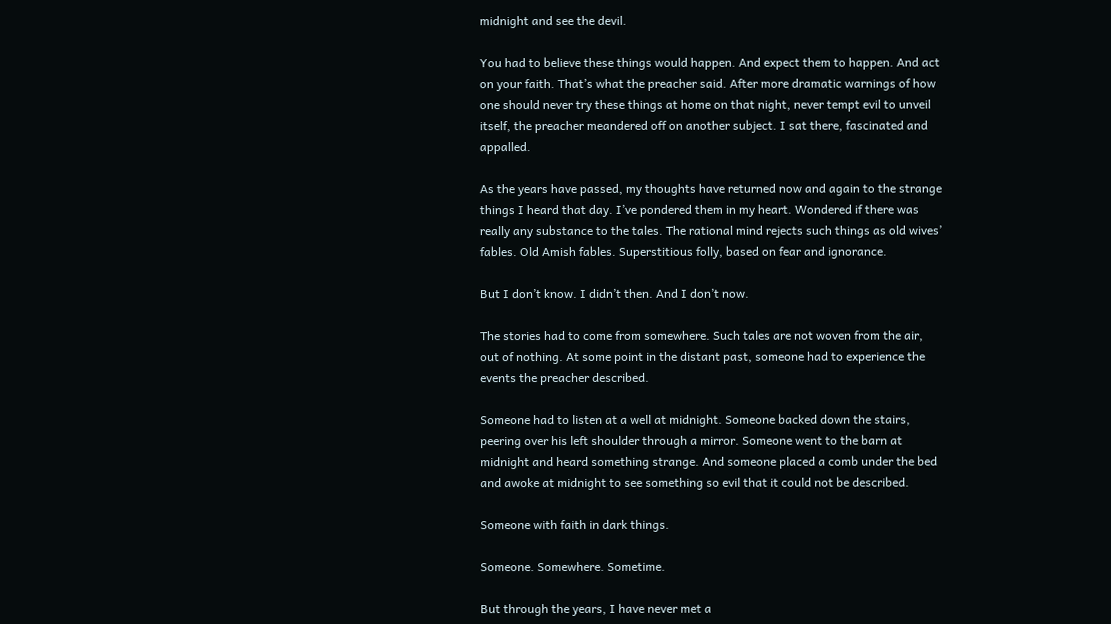midnight and see the devil.

You had to believe these things would happen. And expect them to happen. And act on your faith. That’s what the preacher said. After more dramatic warnings of how one should never try these things at home on that night, never tempt evil to unveil itself, the preacher meandered off on another subject. I sat there, fascinated and appalled.

As the years have passed, my thoughts have returned now and again to the strange things I heard that day. I’ve pondered them in my heart. Wondered if there was really any substance to the tales. The rational mind rejects such things as old wives’ fables. Old Amish fables. Superstitious folly, based on fear and ignorance.

But I don’t know. I didn’t then. And I don’t now.

The stories had to come from somewhere. Such tales are not woven from the air, out of nothing. At some point in the distant past, someone had to experience the events the preacher described.

Someone had to listen at a well at midnight. Someone backed down the stairs, peering over his left shoulder through a mirror. Someone went to the barn at midnight and heard something strange. And someone placed a comb under the bed and awoke at midnight to see something so evil that it could not be described.

Someone with faith in dark things.

Someone. Somewhere. Sometime.

But through the years, I have never met a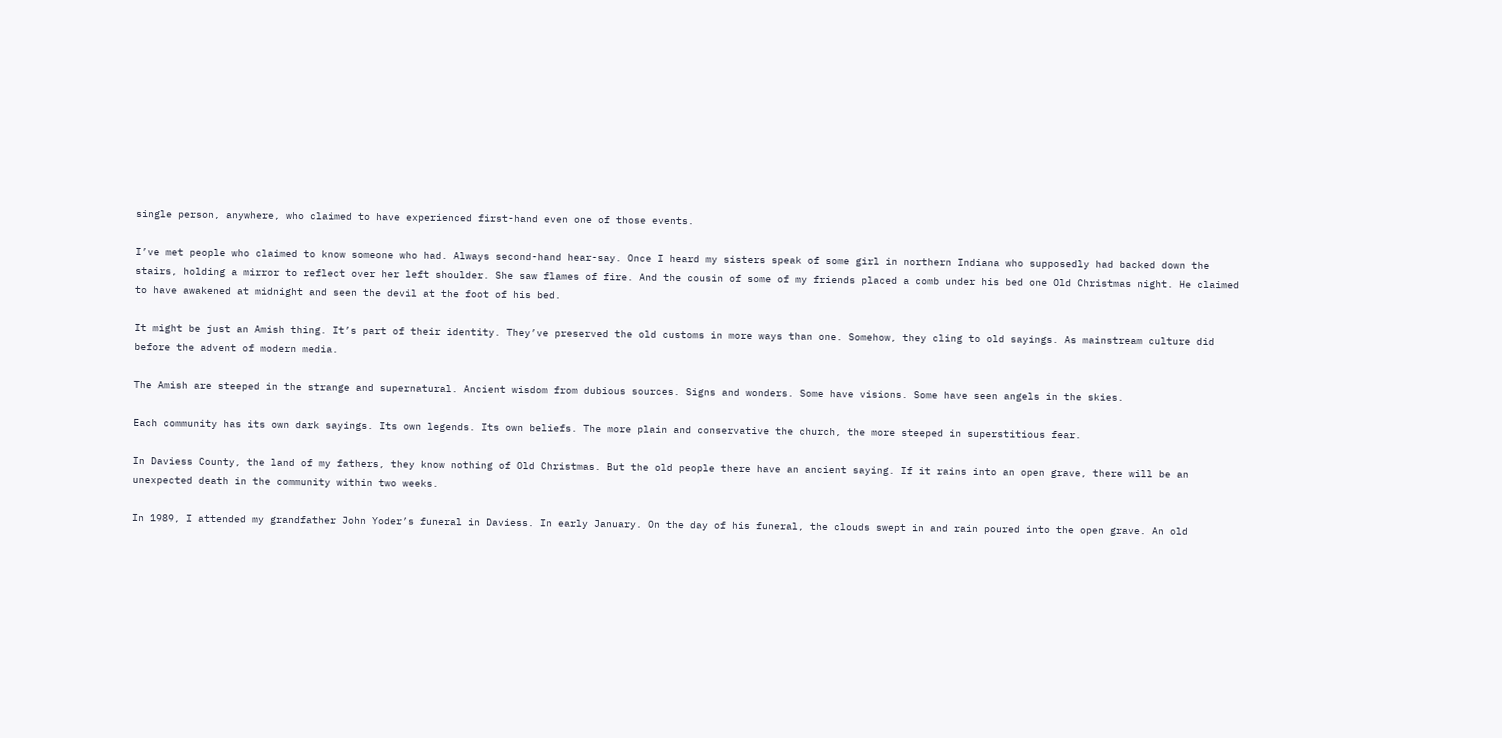single person, anywhere, who claimed to have experienced first-hand even one of those events.

I’ve met people who claimed to know someone who had. Always second-hand hear-say. Once I heard my sisters speak of some girl in northern Indiana who supposedly had backed down the stairs, holding a mirror to reflect over her left shoulder. She saw flames of fire. And the cousin of some of my friends placed a comb under his bed one Old Christmas night. He claimed to have awakened at midnight and seen the devil at the foot of his bed.

It might be just an Amish thing. It’s part of their identity. They’ve preserved the old customs in more ways than one. Somehow, they cling to old sayings. As mainstream culture did before the advent of modern media.

The Amish are steeped in the strange and supernatural. Ancient wisdom from dubious sources. Signs and wonders. Some have visions. Some have seen angels in the skies.

Each community has its own dark sayings. Its own legends. Its own beliefs. The more plain and conservative the church, the more steeped in superstitious fear.

In Daviess County, the land of my fathers, they know nothing of Old Christmas. But the old people there have an ancient saying. If it rains into an open grave, there will be an unexpected death in the community within two weeks.

In 1989, I attended my grandfather John Yoder’s funeral in Daviess. In early January. On the day of his funeral, the clouds swept in and rain poured into the open grave. An old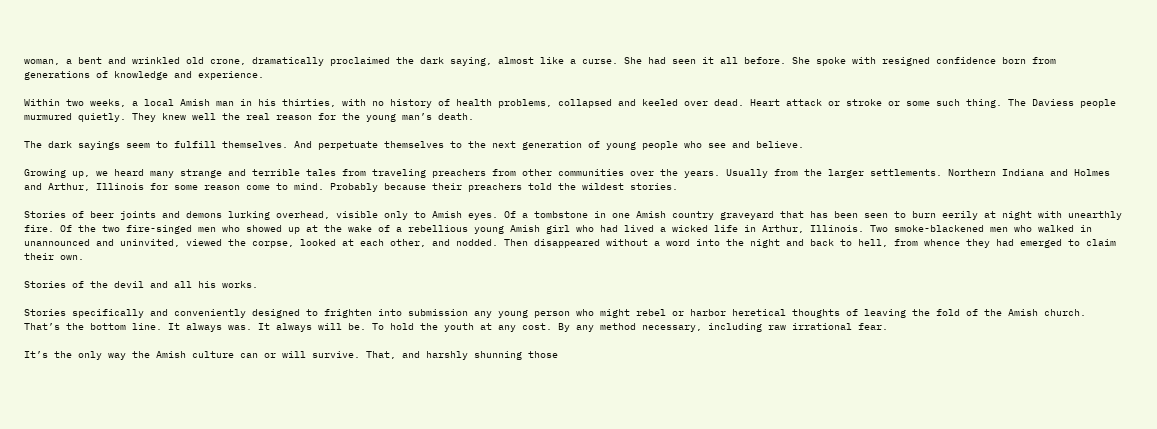woman, a bent and wrinkled old crone, dramatically proclaimed the dark saying, almost like a curse. She had seen it all before. She spoke with resigned confidence born from generations of knowledge and experience.

Within two weeks, a local Amish man in his thirties, with no history of health problems, collapsed and keeled over dead. Heart attack or stroke or some such thing. The Daviess people murmured quietly. They knew well the real reason for the young man’s death.

The dark sayings seem to fulfill themselves. And perpetuate themselves to the next generation of young people who see and believe.

Growing up, we heard many strange and terrible tales from traveling preachers from other communities over the years. Usually from the larger settlements. Northern Indiana and Holmes and Arthur, Illinois for some reason come to mind. Probably because their preachers told the wildest stories.

Stories of beer joints and demons lurking overhead, visible only to Amish eyes. Of a tombstone in one Amish country graveyard that has been seen to burn eerily at night with unearthly fire. Of the two fire-singed men who showed up at the wake of a rebellious young Amish girl who had lived a wicked life in Arthur, Illinois. Two smoke-blackened men who walked in unannounced and uninvited, viewed the corpse, looked at each other, and nodded. Then disappeared without a word into the night and back to hell, from whence they had emerged to claim their own.

Stories of the devil and all his works.

Stories specifically and conveniently designed to frighten into submission any young person who might rebel or harbor heretical thoughts of leaving the fold of the Amish church. That’s the bottom line. It always was. It always will be. To hold the youth at any cost. By any method necessary, including raw irrational fear.

It’s the only way the Amish culture can or will survive. That, and harshly shunning those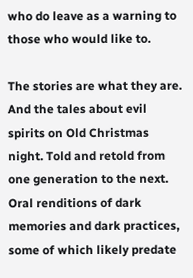who do leave as a warning to those who would like to.

The stories are what they are. And the tales about evil spirits on Old Christmas night. Told and retold from one generation to the next. Oral renditions of dark memories and dark practices, some of which likely predate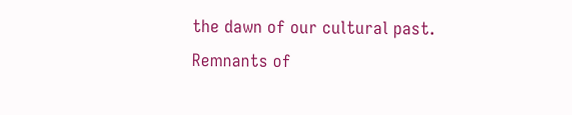the dawn of our cultural past. Remnants of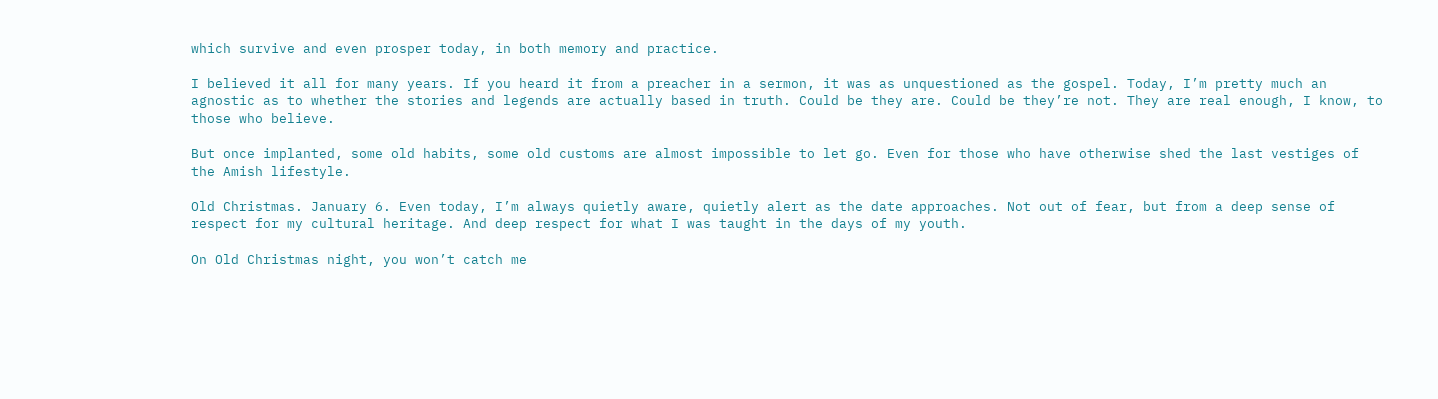which survive and even prosper today, in both memory and practice.

I believed it all for many years. If you heard it from a preacher in a sermon, it was as unquestioned as the gospel. Today, I’m pretty much an agnostic as to whether the stories and legends are actually based in truth. Could be they are. Could be they’re not. They are real enough, I know, to those who believe.

But once implanted, some old habits, some old customs are almost impossible to let go. Even for those who have otherwise shed the last vestiges of the Amish lifestyle.

Old Christmas. January 6. Even today, I’m always quietly aware, quietly alert as the date approaches. Not out of fear, but from a deep sense of respect for my cultural heritage. And deep respect for what I was taught in the days of my youth.

On Old Christmas night, you won’t catch me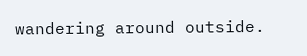wandering around outside.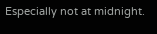Especially not at midnight.